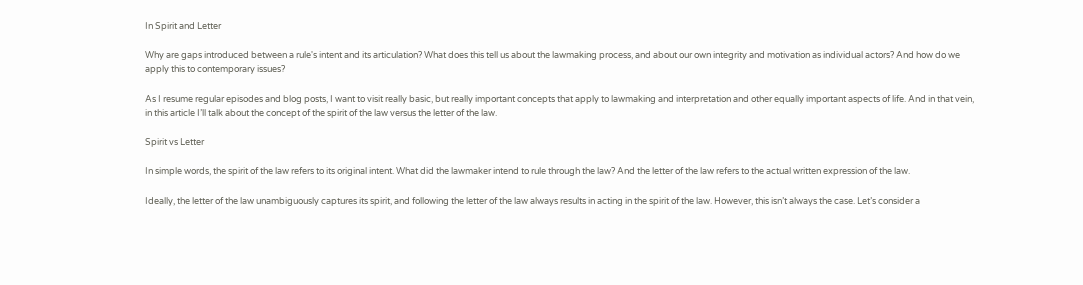In Spirit and Letter

Why are gaps introduced between a rule's intent and its articulation? What does this tell us about the lawmaking process, and about our own integrity and motivation as individual actors? And how do we apply this to contemporary issues?

As I resume regular episodes and blog posts, I want to visit really basic, but really important concepts that apply to lawmaking and interpretation and other equally important aspects of life. And in that vein, in this article I’ll talk about the concept of the spirit of the law versus the letter of the law.

Spirit vs Letter

In simple words, the spirit of the law refers to its original intent. What did the lawmaker intend to rule through the law? And the letter of the law refers to the actual written expression of the law.

Ideally, the letter of the law unambiguously captures its spirit, and following the letter of the law always results in acting in the spirit of the law. However, this isn’t always the case. Let’s consider a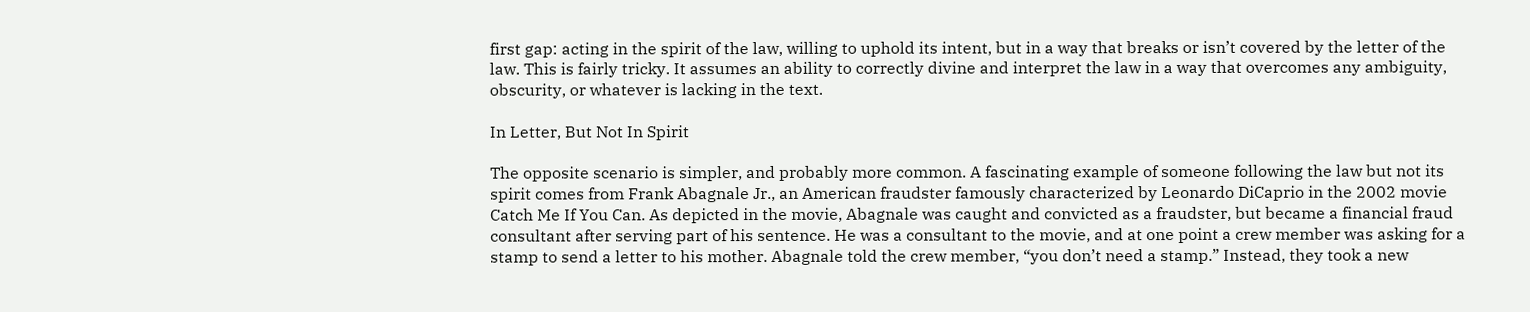first gap: acting in the spirit of the law, willing to uphold its intent, but in a way that breaks or isn’t covered by the letter of the law. This is fairly tricky. It assumes an ability to correctly divine and interpret the law in a way that overcomes any ambiguity, obscurity, or whatever is lacking in the text.

In Letter, But Not In Spirit

The opposite scenario is simpler, and probably more common. A fascinating example of someone following the law but not its spirit comes from Frank Abagnale Jr., an American fraudster famously characterized by Leonardo DiCaprio in the 2002 movie Catch Me If You Can. As depicted in the movie, Abagnale was caught and convicted as a fraudster, but became a financial fraud consultant after serving part of his sentence. He was a consultant to the movie, and at one point a crew member was asking for a stamp to send a letter to his mother. Abagnale told the crew member, “you don’t need a stamp.” Instead, they took a new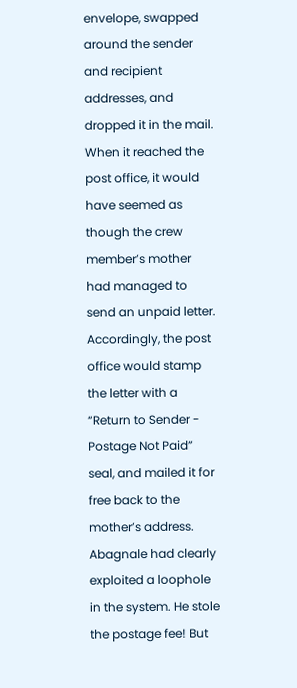envelope, swapped around the sender and recipient addresses, and dropped it in the mail. When it reached the post office, it would have seemed as though the crew member’s mother had managed to send an unpaid letter. Accordingly, the post office would stamp the letter with a “Return to Sender - Postage Not Paid” seal, and mailed it for free back to the mother’s address. Abagnale had clearly exploited a loophole in the system. He stole the postage fee! But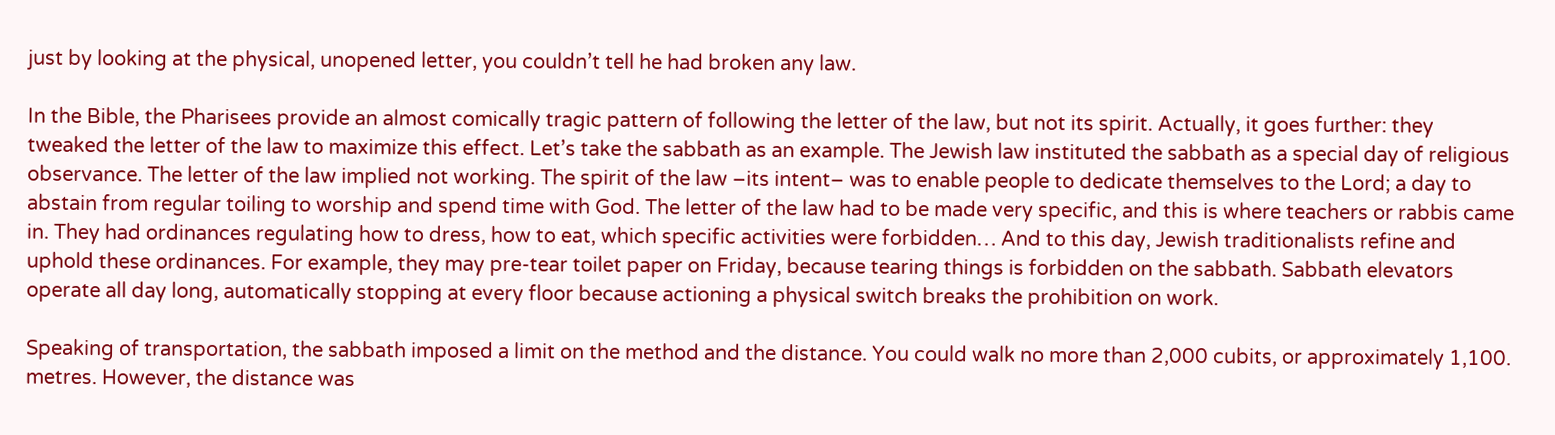just by looking at the physical, unopened letter, you couldn’t tell he had broken any law.

In the Bible, the Pharisees provide an almost comically tragic pattern of following the letter of the law, but not its spirit. Actually, it goes further: they tweaked the letter of the law to maximize this effect. Let’s take the sabbath as an example. The Jewish law instituted the sabbath as a special day of religious observance. The letter of the law implied not working. The spirit of the law –its intent– was to enable people to dedicate themselves to the Lord; a day to abstain from regular toiling to worship and spend time with God. The letter of the law had to be made very specific, and this is where teachers or rabbis came in. They had ordinances regulating how to dress, how to eat, which specific activities were forbidden… And to this day, Jewish traditionalists refine and uphold these ordinances. For example, they may pre-tear toilet paper on Friday, because tearing things is forbidden on the sabbath. Sabbath elevators operate all day long, automatically stopping at every floor because actioning a physical switch breaks the prohibition on work.

Speaking of transportation, the sabbath imposed a limit on the method and the distance. You could walk no more than 2,000 cubits, or approximately 1,100. metres. However, the distance was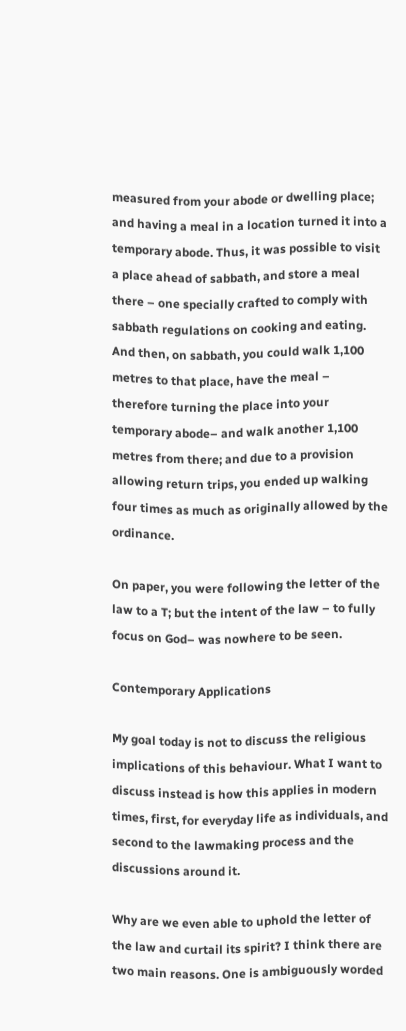measured from your abode or dwelling place; and having a meal in a location turned it into a temporary abode. Thus, it was possible to visit a place ahead of sabbath, and store a meal there – one specially crafted to comply with sabbath regulations on cooking and eating. And then, on sabbath, you could walk 1,100 metres to that place, have the meal – therefore turning the place into your temporary abode– and walk another 1,100 metres from there; and due to a provision allowing return trips, you ended up walking four times as much as originally allowed by the ordinance.

On paper, you were following the letter of the law to a T; but the intent of the law – to fully focus on God– was nowhere to be seen.

Contemporary Applications

My goal today is not to discuss the religious implications of this behaviour. What I want to discuss instead is how this applies in modern times, first, for everyday life as individuals, and second to the lawmaking process and the discussions around it.

Why are we even able to uphold the letter of the law and curtail its spirit? I think there are two main reasons. One is ambiguously worded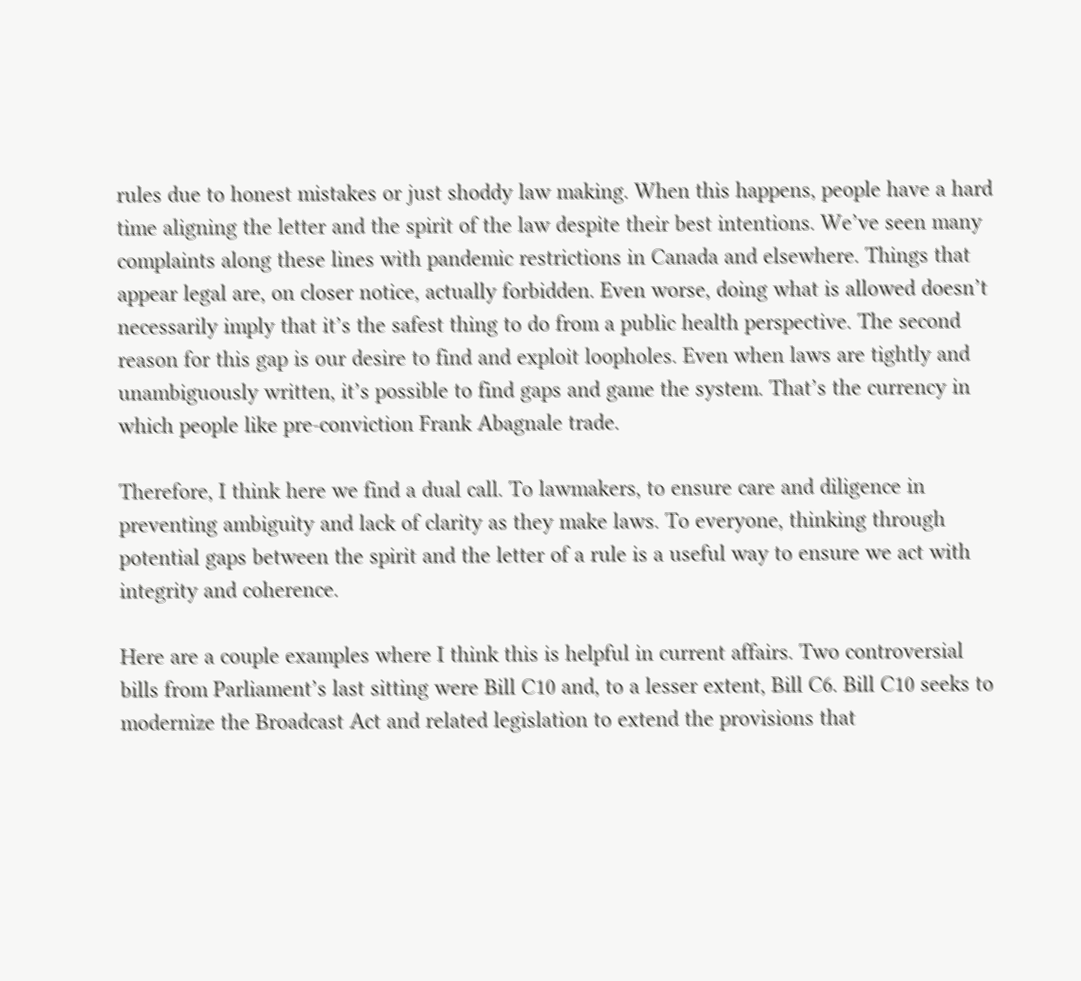rules due to honest mistakes or just shoddy law making. When this happens, people have a hard time aligning the letter and the spirit of the law despite their best intentions. We’ve seen many complaints along these lines with pandemic restrictions in Canada and elsewhere. Things that appear legal are, on closer notice, actually forbidden. Even worse, doing what is allowed doesn’t necessarily imply that it’s the safest thing to do from a public health perspective. The second reason for this gap is our desire to find and exploit loopholes. Even when laws are tightly and unambiguously written, it’s possible to find gaps and game the system. That’s the currency in which people like pre-conviction Frank Abagnale trade.

Therefore, I think here we find a dual call. To lawmakers, to ensure care and diligence in preventing ambiguity and lack of clarity as they make laws. To everyone, thinking through potential gaps between the spirit and the letter of a rule is a useful way to ensure we act with integrity and coherence.

Here are a couple examples where I think this is helpful in current affairs. Two controversial bills from Parliament’s last sitting were Bill C10 and, to a lesser extent, Bill C6. Bill C10 seeks to modernize the Broadcast Act and related legislation to extend the provisions that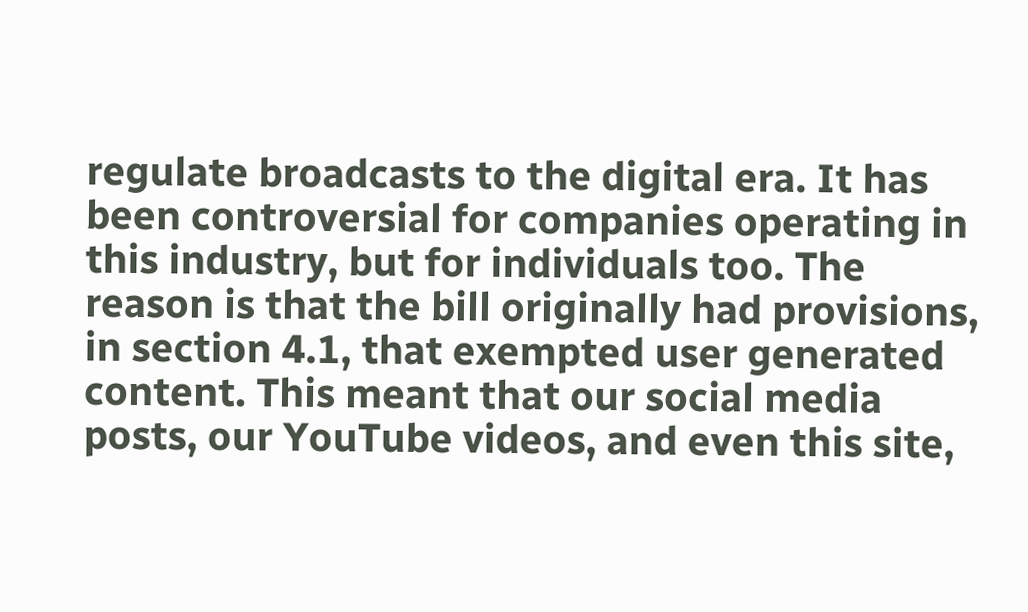regulate broadcasts to the digital era. It has been controversial for companies operating in this industry, but for individuals too. The reason is that the bill originally had provisions, in section 4.1, that exempted user generated content. This meant that our social media posts, our YouTube videos, and even this site,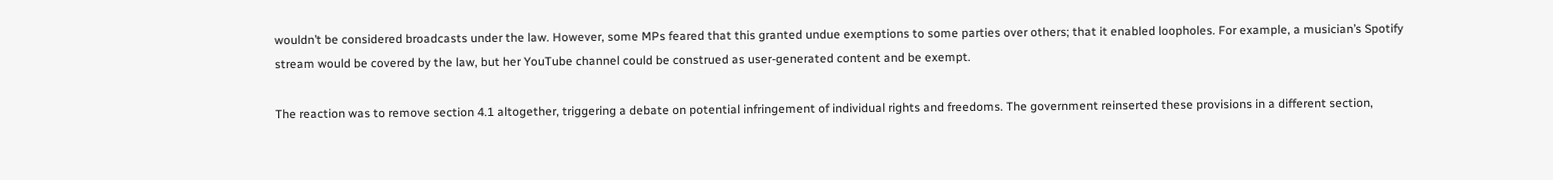wouldn’t be considered broadcasts under the law. However, some MPs feared that this granted undue exemptions to some parties over others; that it enabled loopholes. For example, a musician’s Spotify stream would be covered by the law, but her YouTube channel could be construed as user-generated content and be exempt.

The reaction was to remove section 4.1 altogether, triggering a debate on potential infringement of individual rights and freedoms. The government reinserted these provisions in a different section,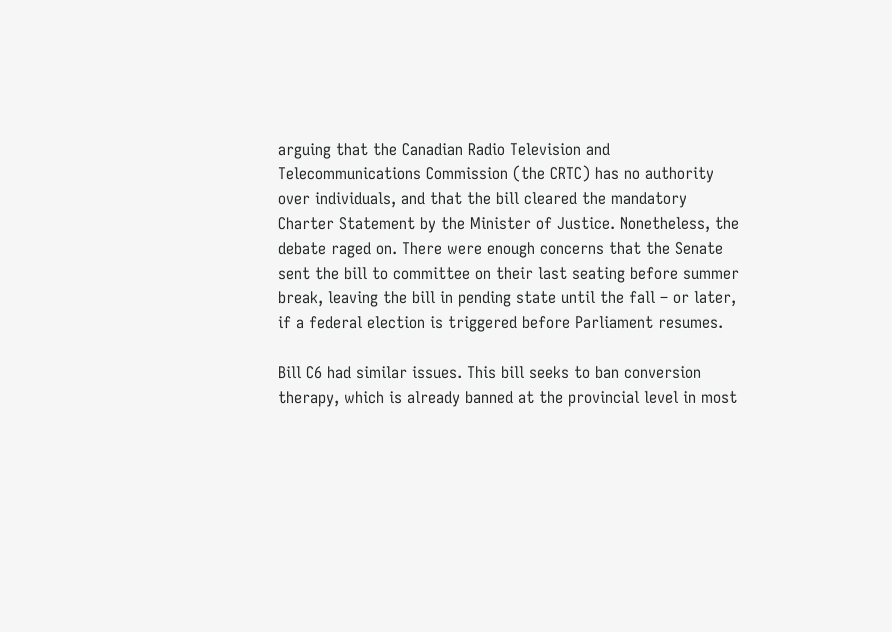arguing that the Canadian Radio Television and Telecommunications Commission (the CRTC) has no authority over individuals, and that the bill cleared the mandatory Charter Statement by the Minister of Justice. Nonetheless, the debate raged on. There were enough concerns that the Senate sent the bill to committee on their last seating before summer break, leaving the bill in pending state until the fall – or later, if a federal election is triggered before Parliament resumes.

Bill C6 had similar issues. This bill seeks to ban conversion therapy, which is already banned at the provincial level in most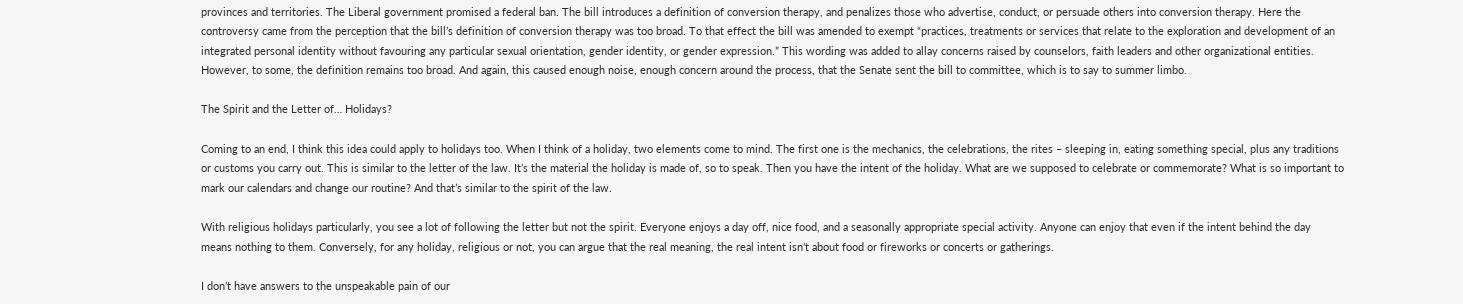provinces and territories. The Liberal government promised a federal ban. The bill introduces a definition of conversion therapy, and penalizes those who advertise, conduct, or persuade others into conversion therapy. Here the controversy came from the perception that the bill’s definition of conversion therapy was too broad. To that effect the bill was amended to exempt “practices, treatments or services that relate to the exploration and development of an integrated personal identity without favouring any particular sexual orientation, gender identity, or gender expression.” This wording was added to allay concerns raised by counselors, faith leaders and other organizational entities. However, to some, the definition remains too broad. And again, this caused enough noise, enough concern around the process, that the Senate sent the bill to committee, which is to say to summer limbo.

The Spirit and the Letter of… Holidays?

Coming to an end, I think this idea could apply to holidays too. When I think of a holiday, two elements come to mind. The first one is the mechanics, the celebrations, the rites – sleeping in, eating something special, plus any traditions or customs you carry out. This is similar to the letter of the law. It’s the material the holiday is made of, so to speak. Then you have the intent of the holiday. What are we supposed to celebrate or commemorate? What is so important to mark our calendars and change our routine? And that’s similar to the spirit of the law.

With religious holidays particularly, you see a lot of following the letter but not the spirit. Everyone enjoys a day off, nice food, and a seasonally appropriate special activity. Anyone can enjoy that even if the intent behind the day means nothing to them. Conversely, for any holiday, religious or not, you can argue that the real meaning, the real intent isn’t about food or fireworks or concerts or gatherings.

I don’t have answers to the unspeakable pain of our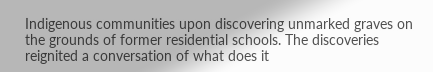Indigenous communities upon discovering unmarked graves on the grounds of former residential schools. The discoveries reignited a conversation of what does it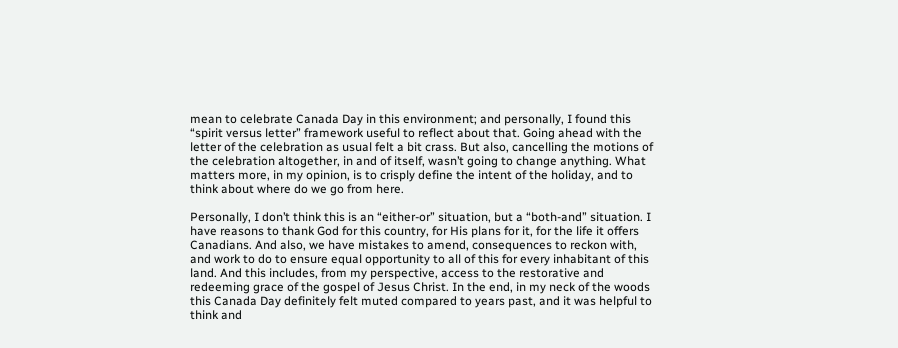mean to celebrate Canada Day in this environment; and personally, I found this “spirit versus letter” framework useful to reflect about that. Going ahead with the letter of the celebration as usual felt a bit crass. But also, cancelling the motions of the celebration altogether, in and of itself, wasn’t going to change anything. What matters more, in my opinion, is to crisply define the intent of the holiday, and to think about where do we go from here.

Personally, I don’t think this is an “either-or” situation, but a “both-and” situation. I have reasons to thank God for this country, for His plans for it, for the life it offers Canadians. And also, we have mistakes to amend, consequences to reckon with, and work to do to ensure equal opportunity to all of this for every inhabitant of this land. And this includes, from my perspective, access to the restorative and redeeming grace of the gospel of Jesus Christ. In the end, in my neck of the woods this Canada Day definitely felt muted compared to years past, and it was helpful to think and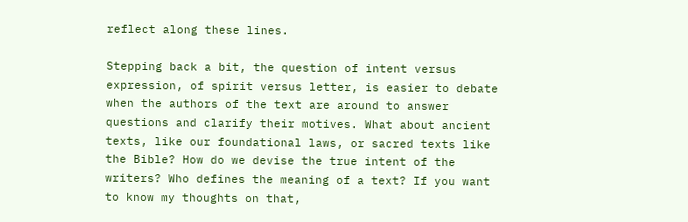reflect along these lines.

Stepping back a bit, the question of intent versus expression, of spirit versus letter, is easier to debate when the authors of the text are around to answer questions and clarify their motives. What about ancient texts, like our foundational laws, or sacred texts like the Bible? How do we devise the true intent of the writers? Who defines the meaning of a text? If you want to know my thoughts on that,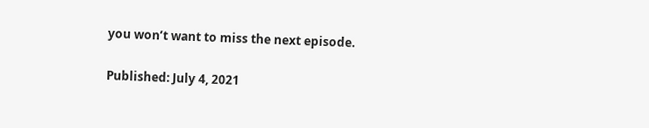you won’t want to miss the next episode.

Published: July 4, 2021